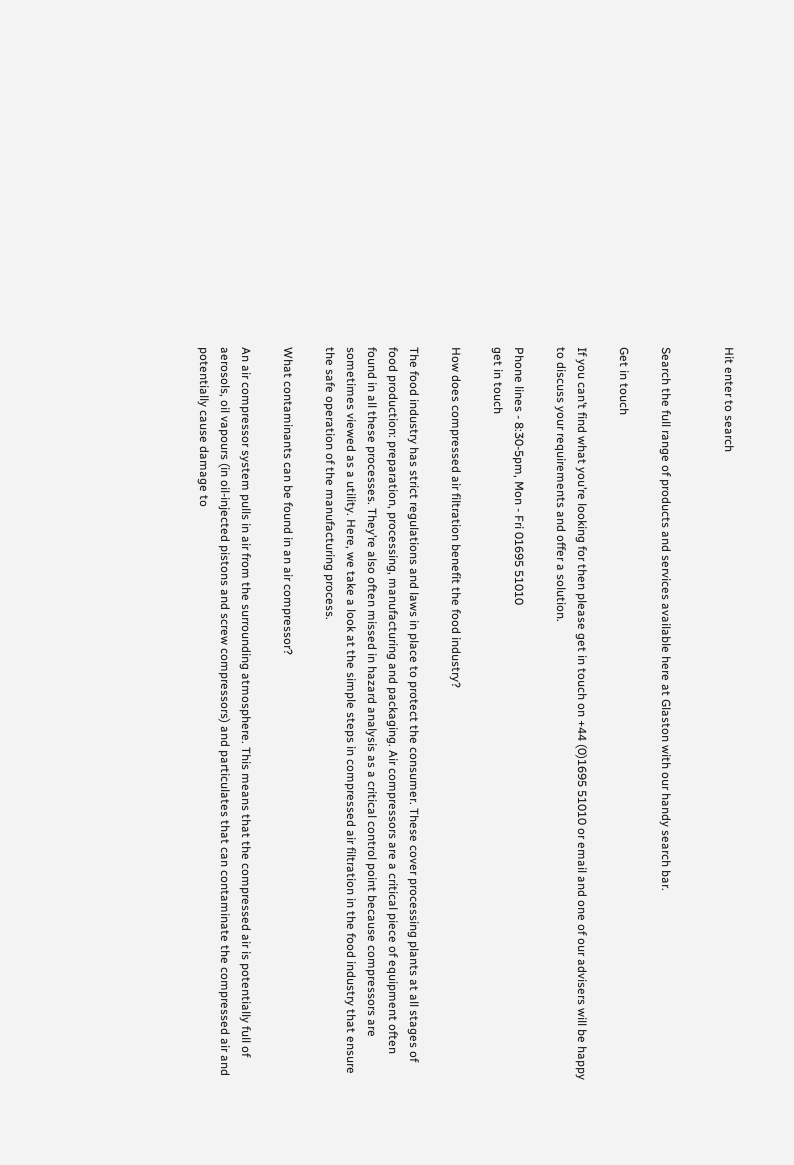Hit enter to search


Search the full range of products and services available here at Glaston with our handy search bar.

Get in touch

If you can’t find what you’re looking for then please get in touch on +44 (0)1695 51010 or email and one of our advisers will be happy to discuss your requirements and offer a solution.

Phone lines - 8:30-5pm, Mon - Fri 01695 51010
get in touch

How does compressed air filtration benefit the food industry?

The food industry has strict regulations and laws in place to protect the consumer. These cover processing plants at all stages of food production: preparation, processing, manufacturing and packaging. Air compressors are a critical piece of equipment often found in all these processes. They’re also often missed in hazard analysis as a critical control point because compressors are sometimes viewed as a utility. Here, we take a look at the simple steps in compressed air filtration in the food industry that ensure the safe operation of the manufacturing process.

What contaminants can be found in an air compressor?

An air compressor system pulls in air from the surrounding atmosphere. This means that the compressed air is potentially full of aerosols, oil vapours (in oil-injected pistons and screw compressors) and particulates that can contaminate the compressed air and potentially cause damage to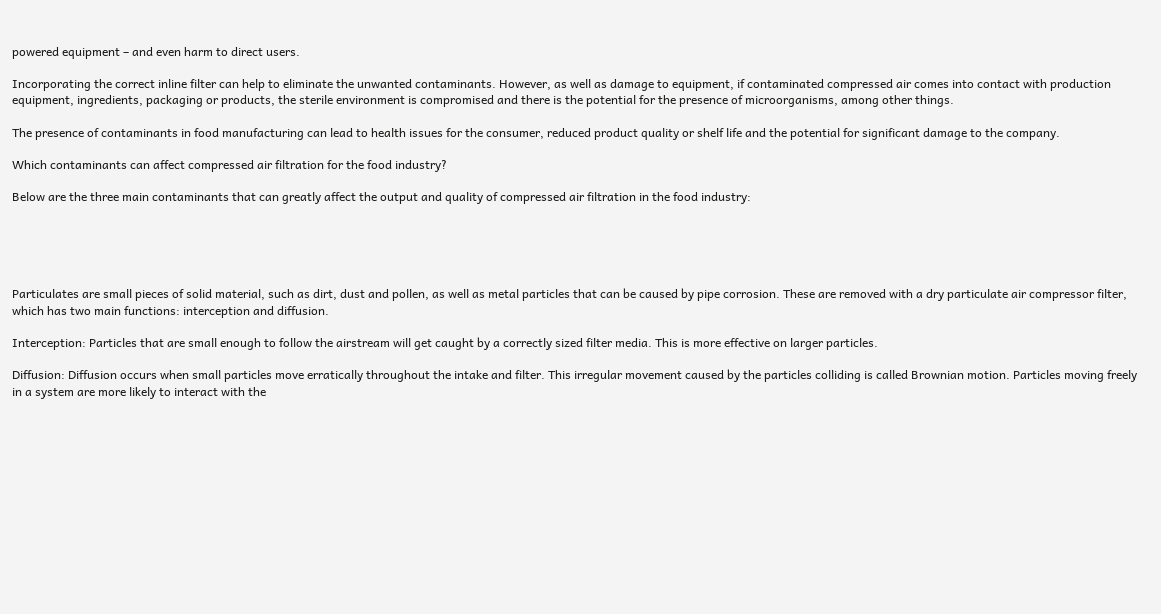powered equipment – and even harm to direct users.

Incorporating the correct inline filter can help to eliminate the unwanted contaminants. However, as well as damage to equipment, if contaminated compressed air comes into contact with production equipment, ingredients, packaging or products, the sterile environment is compromised and there is the potential for the presence of microorganisms, among other things.

The presence of contaminants in food manufacturing can lead to health issues for the consumer, reduced product quality or shelf life and the potential for significant damage to the company.

Which contaminants can affect compressed air filtration for the food industry?

Below are the three main contaminants that can greatly affect the output and quality of compressed air filtration in the food industry:





Particulates are small pieces of solid material, such as dirt, dust and pollen, as well as metal particles that can be caused by pipe corrosion. These are removed with a dry particulate air compressor filter, which has two main functions: interception and diffusion.

Interception: Particles that are small enough to follow the airstream will get caught by a correctly sized filter media. This is more effective on larger particles.

Diffusion: Diffusion occurs when small particles move erratically throughout the intake and filter. This irregular movement caused by the particles colliding is called Brownian motion. Particles moving freely in a system are more likely to interact with the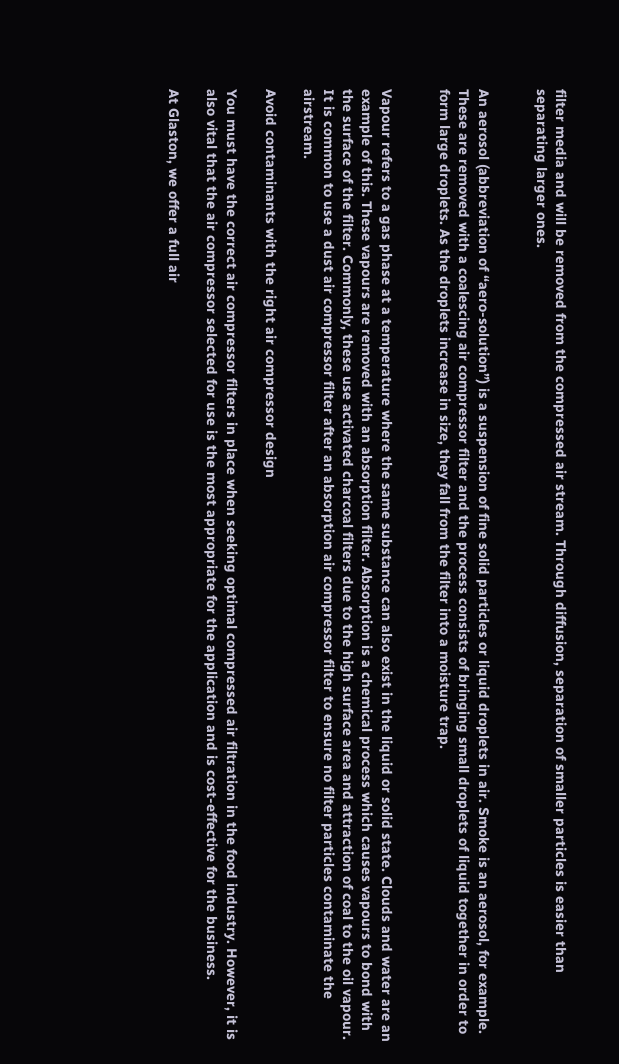filter media and will be removed from the compressed air stream. Through diffusion, separation of smaller particles is easier than separating larger ones.


An aerosol (abbreviation of “aero-solution”) is a suspension of fine solid particles or liquid droplets in air. Smoke is an aerosol, for example. These are removed with a coalescing air compressor filter and the process consists of bringing small droplets of liquid together in order to form large droplets. As the droplets increase in size, they fall from the filter into a moisture trap.


Vapour refers to a gas phase at a temperature where the same substance can also exist in the liquid or solid state. Clouds and water are an example of this. These vapours are removed with an absorption filter. Absorption is a chemical process which causes vapours to bond with the surface of the filter. Commonly, these use activated charcoal filters due to the high surface area and attraction of coal to the oil vapour. It is common to use a dust air compressor filter after an absorption air compressor filter to ensure no filter particles contaminate the airstream.

Avoid contaminants with the right air compressor design

You must have the correct air compressor filters in place when seeking optimal compressed air filtration in the food industry. However, it is also vital that the air compressor selected for use is the most appropriate for the application and is cost-effective for the business.

At Glaston, we offer a full air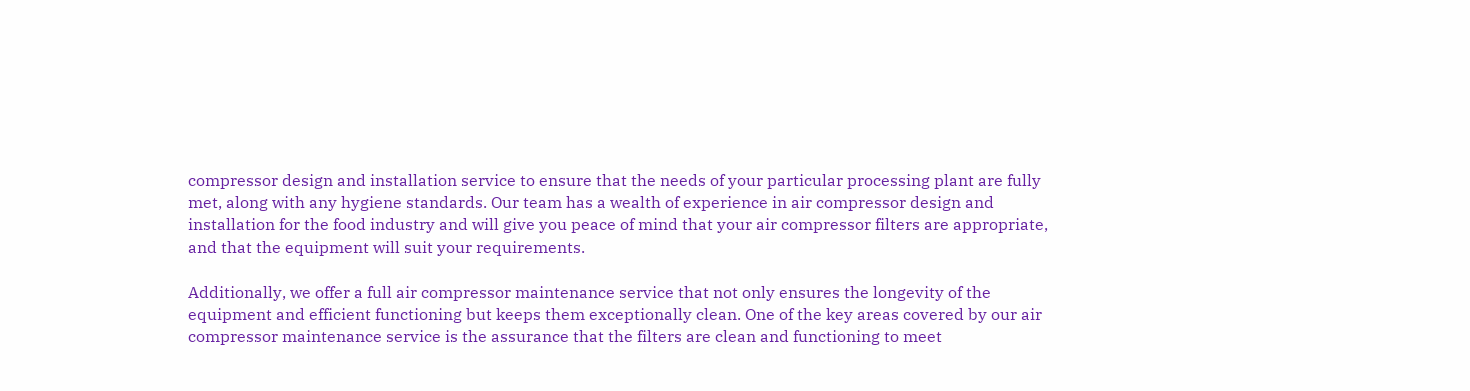compressor design and installation service to ensure that the needs of your particular processing plant are fully met, along with any hygiene standards. Our team has a wealth of experience in air compressor design and installation for the food industry and will give you peace of mind that your air compressor filters are appropriate, and that the equipment will suit your requirements.

Additionally, we offer a full air compressor maintenance service that not only ensures the longevity of the equipment and efficient functioning but keeps them exceptionally clean. One of the key areas covered by our air compressor maintenance service is the assurance that the filters are clean and functioning to meet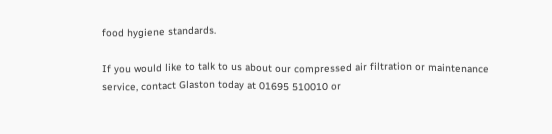food hygiene standards.

If you would like to talk to us about our compressed air filtration or maintenance service, contact Glaston today at 01695 510010 or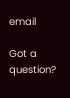email

Got a question?